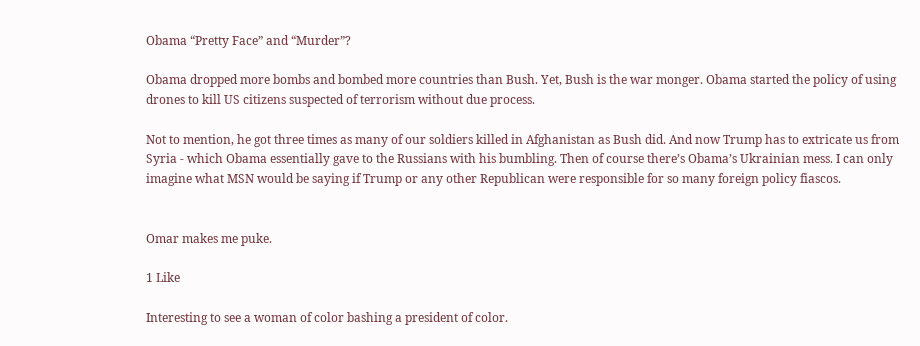Obama “Pretty Face” and “Murder”?

Obama dropped more bombs and bombed more countries than Bush. Yet, Bush is the war monger. Obama started the policy of using drones to kill US citizens suspected of terrorism without due process.

Not to mention, he got three times as many of our soldiers killed in Afghanistan as Bush did. And now Trump has to extricate us from Syria - which Obama essentially gave to the Russians with his bumbling. Then of course there’s Obama’s Ukrainian mess. I can only imagine what MSN would be saying if Trump or any other Republican were responsible for so many foreign policy fiascos.


Omar makes me puke.

1 Like

Interesting to see a woman of color bashing a president of color.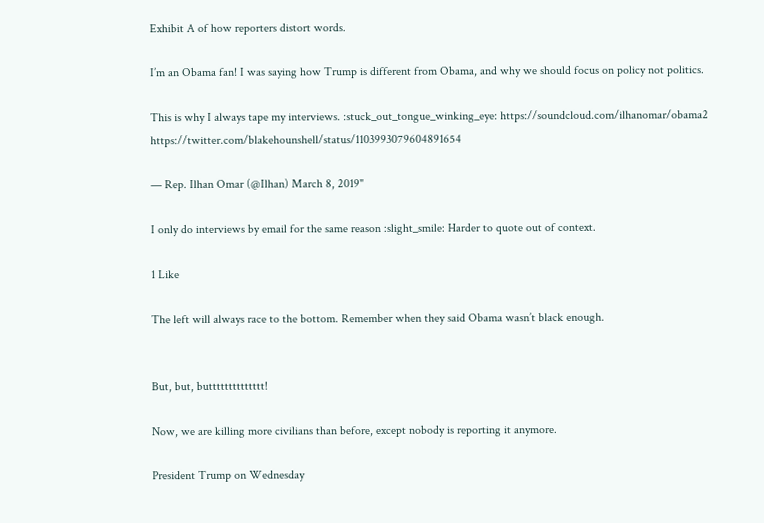Exhibit A of how reporters distort words.

I’m an Obama fan! I was saying how Trump is different from Obama, and why we should focus on policy not politics.

This is why I always tape my interviews. :stuck_out_tongue_winking_eye: https://soundcloud.com/ilhanomar/obama2 https://twitter.com/blakehounshell/status/1103993079604891654

— Rep. Ilhan Omar (@Ilhan) March 8, 2019"

I only do interviews by email for the same reason :slight_smile: Harder to quote out of context.

1 Like

The left will always race to the bottom. Remember when they said Obama wasn’t black enough.


But, but, butttttttttttttt!

Now, we are killing more civilians than before, except nobody is reporting it anymore.

President Trump on Wednesday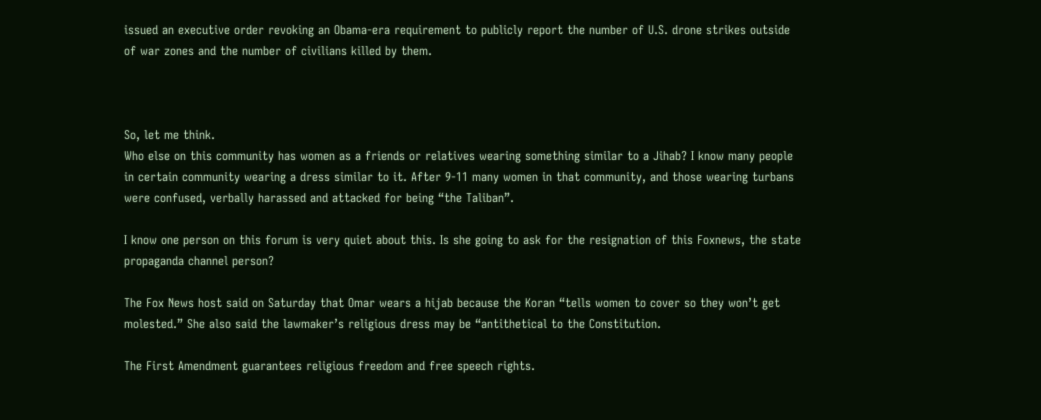issued an executive order revoking an Obama-era requirement to publicly report the number of U.S. drone strikes outside of war zones and the number of civilians killed by them.



So, let me think.
Who else on this community has women as a friends or relatives wearing something similar to a Jihab? I know many people in certain community wearing a dress similar to it. After 9-11 many women in that community, and those wearing turbans were confused, verbally harassed and attacked for being “the Taliban”.

I know one person on this forum is very quiet about this. Is she going to ask for the resignation of this Foxnews, the state propaganda channel person?

The Fox News host said on Saturday that Omar wears a hijab because the Koran “tells women to cover so they won’t get molested.” She also said the lawmaker’s religious dress may be “antithetical to the Constitution.

The First Amendment guarantees religious freedom and free speech rights.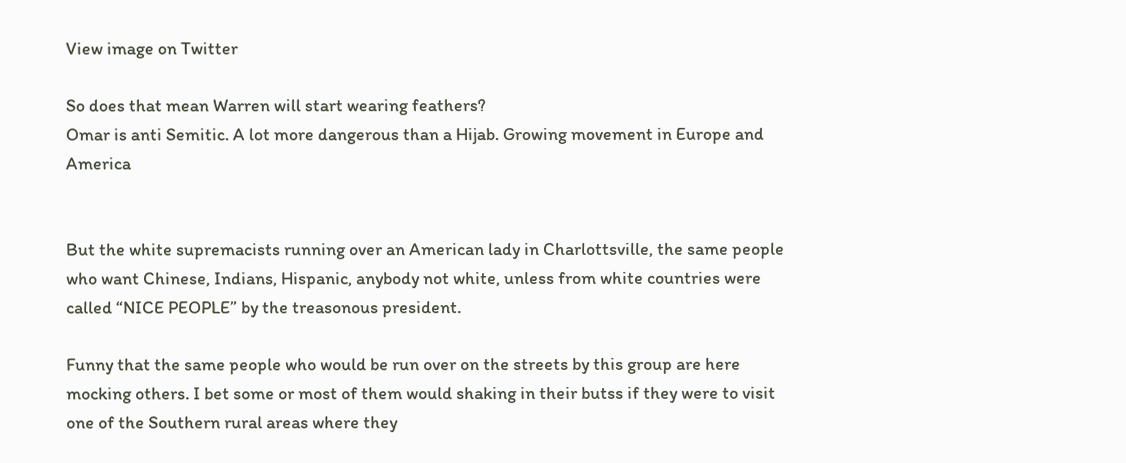View image on Twitter

So does that mean Warren will start wearing feathers?
Omar is anti Semitic. A lot more dangerous than a Hijab. Growing movement in Europe and America


But the white supremacists running over an American lady in Charlottsville, the same people who want Chinese, Indians, Hispanic, anybody not white, unless from white countries were called “NICE PEOPLE” by the treasonous president.

Funny that the same people who would be run over on the streets by this group are here mocking others. I bet some or most of them would shaking in their butss if they were to visit one of the Southern rural areas where they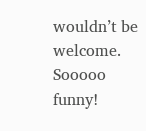wouldn’t be welcome. Sooooo funny!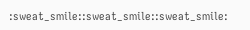:sweat_smile::sweat_smile::sweat_smile: